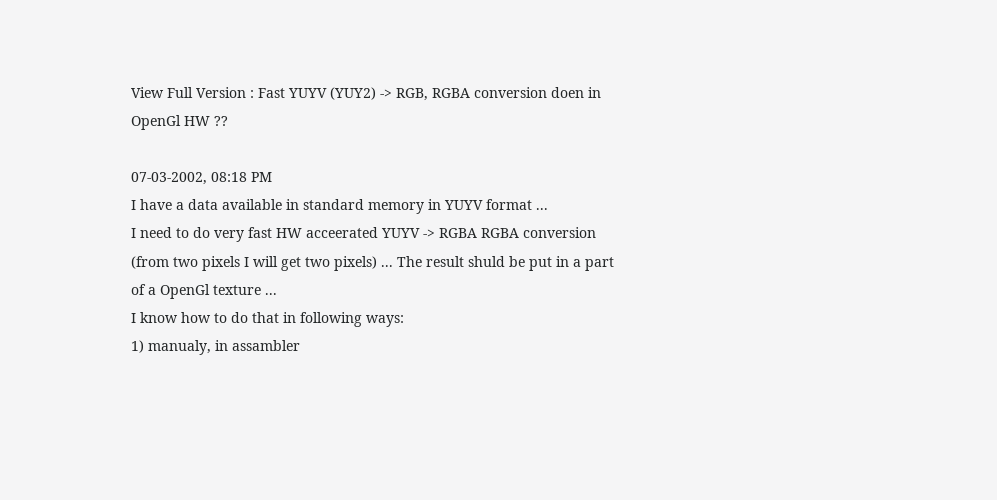View Full Version : Fast YUYV (YUY2) -> RGB, RGBA conversion doen in OpenGl HW ??

07-03-2002, 08:18 PM
I have a data available in standard memory in YUYV format ...
I need to do very fast HW acceerated YUYV -> RGBA RGBA conversion
(from two pixels I will get two pixels) ... The result shuld be put in a part
of a OpenGl texture ...
I know how to do that in following ways:
1) manualy, in assambler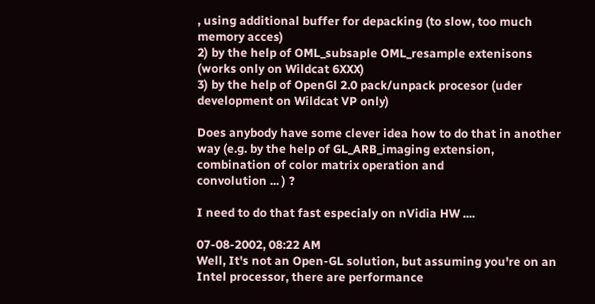, using additional buffer for depacking (to slow, too much memory acces)
2) by the help of OML_subsaple OML_resample extenisons (works only on Wildcat 6XXX)
3) by the help of OpenGl 2.0 pack/unpack procesor (uder development on Wildcat VP only)

Does anybody have some clever idea how to do that in another way (e.g. by the help of GL_ARB_imaging extension, combination of color matrix operation and
convolution ... ) ?

I need to do that fast especialy on nVidia HW ....

07-08-2002, 08:22 AM
Well, It's not an Open-GL solution, but assuming you're on an Intel processor, there are performance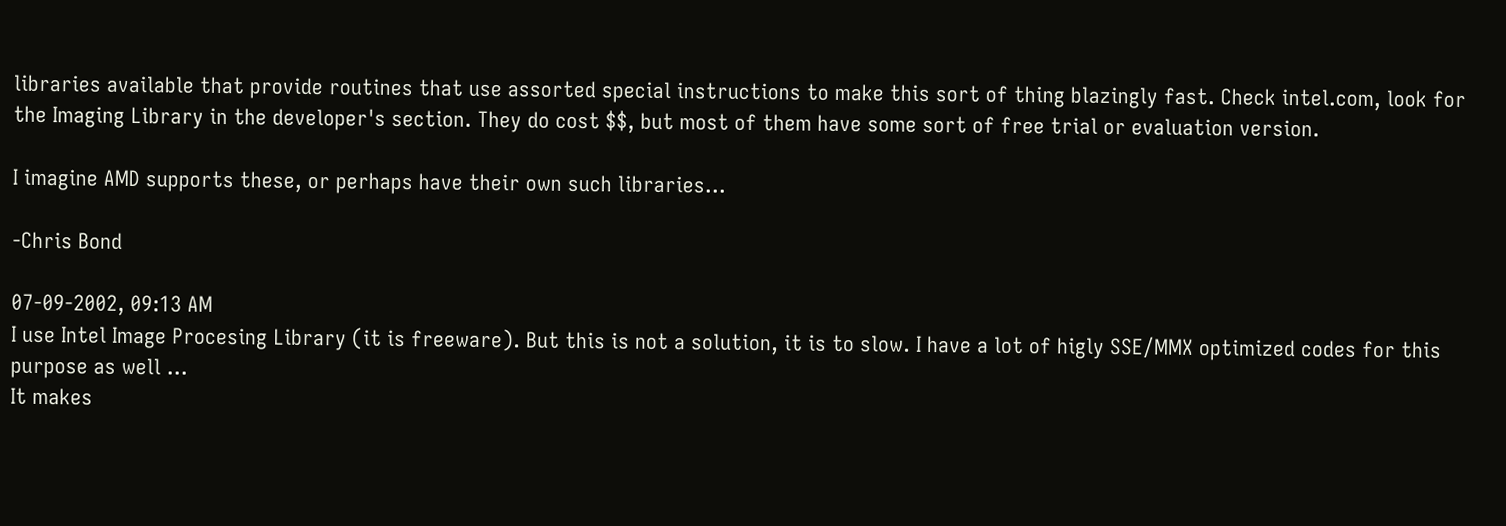libraries available that provide routines that use assorted special instructions to make this sort of thing blazingly fast. Check intel.com, look for the Imaging Library in the developer's section. They do cost $$, but most of them have some sort of free trial or evaluation version.

I imagine AMD supports these, or perhaps have their own such libraries...

-Chris Bond

07-09-2002, 09:13 AM
I use Intel Image Procesing Library (it is freeware). But this is not a solution, it is to slow. I have a lot of higly SSE/MMX optimized codes for this purpose as well ...
It makes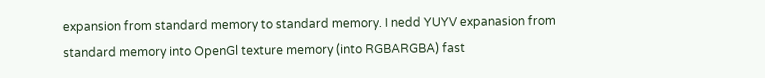expansion from standard memory to standard memory. I nedd YUYV expanasion from standard memory into OpenGl texture memory (into RGBARGBA) fast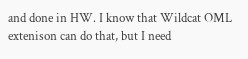and done in HW. I know that Wildcat OML extenison can do that, but I need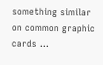something similar on common graphic cards ...